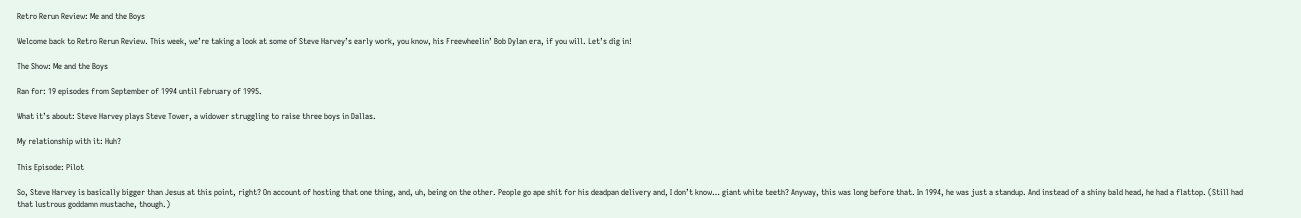Retro Rerun Review: Me and the Boys

Welcome back to Retro Rerun Review. This week, we’re taking a look at some of Steve Harvey’s early work, you know, his Freewheelin’ Bob Dylan era, if you will. Let’s dig in!

The Show: Me and the Boys

Ran for: 19 episodes from September of 1994 until February of 1995.

What it’s about: Steve Harvey plays Steve Tower, a widower struggling to raise three boys in Dallas.

My relationship with it: Huh?

This Episode: Pilot

So, Steve Harvey is basically bigger than Jesus at this point, right? On account of hosting that one thing, and, uh, being on the other. People go ape shit for his deadpan delivery and, I don’t know… giant white teeth? Anyway, this was long before that. In 1994, he was just a standup. And instead of a shiny bald head, he had a flattop. (Still had that lustrous goddamn mustache, though.)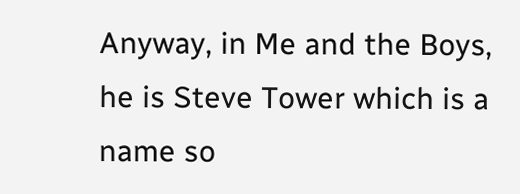Anyway, in Me and the Boys, he is Steve Tower which is a name so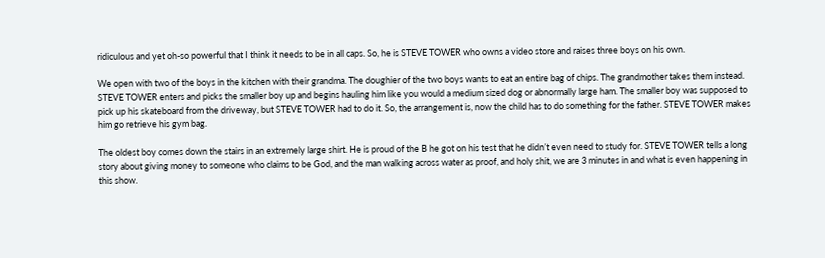ridiculous and yet oh-so powerful that I think it needs to be in all caps. So, he is STEVE TOWER who owns a video store and raises three boys on his own.

We open with two of the boys in the kitchen with their grandma. The doughier of the two boys wants to eat an entire bag of chips. The grandmother takes them instead. STEVE TOWER enters and picks the smaller boy up and begins hauling him like you would a medium sized dog or abnormally large ham. The smaller boy was supposed to pick up his skateboard from the driveway, but STEVE TOWER had to do it. So, the arrangement is, now the child has to do something for the father. STEVE TOWER makes him go retrieve his gym bag.

The oldest boy comes down the stairs in an extremely large shirt. He is proud of the B he got on his test that he didn’t even need to study for. STEVE TOWER tells a long story about giving money to someone who claims to be God, and the man walking across water as proof, and holy shit, we are 3 minutes in and what is even happening in this show.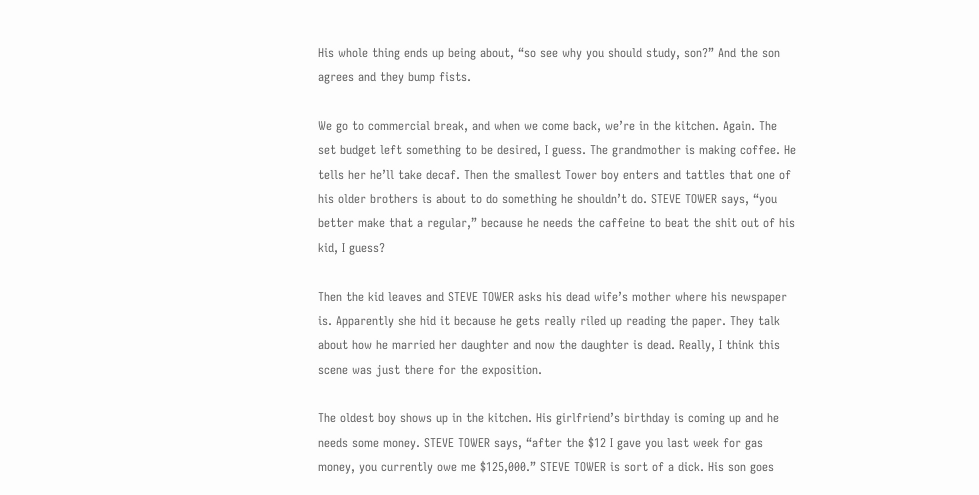His whole thing ends up being about, “so see why you should study, son?” And the son agrees and they bump fists.

We go to commercial break, and when we come back, we’re in the kitchen. Again. The set budget left something to be desired, I guess. The grandmother is making coffee. He tells her he’ll take decaf. Then the smallest Tower boy enters and tattles that one of his older brothers is about to do something he shouldn’t do. STEVE TOWER says, “you better make that a regular,” because he needs the caffeine to beat the shit out of his kid, I guess?

Then the kid leaves and STEVE TOWER asks his dead wife’s mother where his newspaper is. Apparently she hid it because he gets really riled up reading the paper. They talk about how he married her daughter and now the daughter is dead. Really, I think this scene was just there for the exposition.

The oldest boy shows up in the kitchen. His girlfriend’s birthday is coming up and he needs some money. STEVE TOWER says, “after the $12 I gave you last week for gas money, you currently owe me $125,000.” STEVE TOWER is sort of a dick. His son goes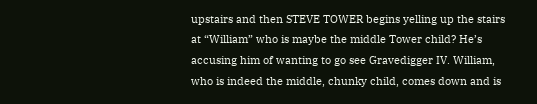upstairs and then STEVE TOWER begins yelling up the stairs at “William” who is maybe the middle Tower child? He’s accusing him of wanting to go see Gravedigger IV. William, who is indeed the middle, chunky child, comes down and is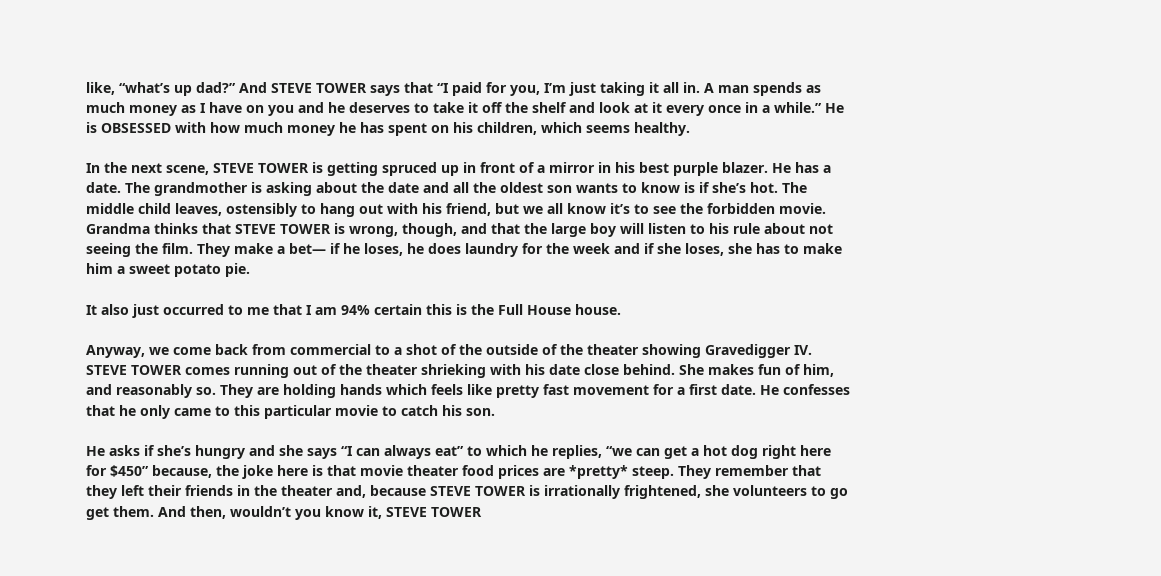like, “what’s up dad?” And STEVE TOWER says that “I paid for you, I’m just taking it all in. A man spends as much money as I have on you and he deserves to take it off the shelf and look at it every once in a while.” He is OBSESSED with how much money he has spent on his children, which seems healthy.

In the next scene, STEVE TOWER is getting spruced up in front of a mirror in his best purple blazer. He has a date. The grandmother is asking about the date and all the oldest son wants to know is if she’s hot. The middle child leaves, ostensibly to hang out with his friend, but we all know it’s to see the forbidden movie. Grandma thinks that STEVE TOWER is wrong, though, and that the large boy will listen to his rule about not seeing the film. They make a bet— if he loses, he does laundry for the week and if she loses, she has to make him a sweet potato pie.

It also just occurred to me that I am 94% certain this is the Full House house.

Anyway, we come back from commercial to a shot of the outside of the theater showing Gravedigger IV. STEVE TOWER comes running out of the theater shrieking with his date close behind. She makes fun of him, and reasonably so. They are holding hands which feels like pretty fast movement for a first date. He confesses that he only came to this particular movie to catch his son.

He asks if she’s hungry and she says “I can always eat” to which he replies, “we can get a hot dog right here for $450” because, the joke here is that movie theater food prices are *pretty* steep. They remember that they left their friends in the theater and, because STEVE TOWER is irrationally frightened, she volunteers to go get them. And then, wouldn’t you know it, STEVE TOWER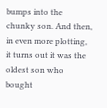bumps into the chunky son. And then, in even more plotting, it turns out it was the oldest son who bought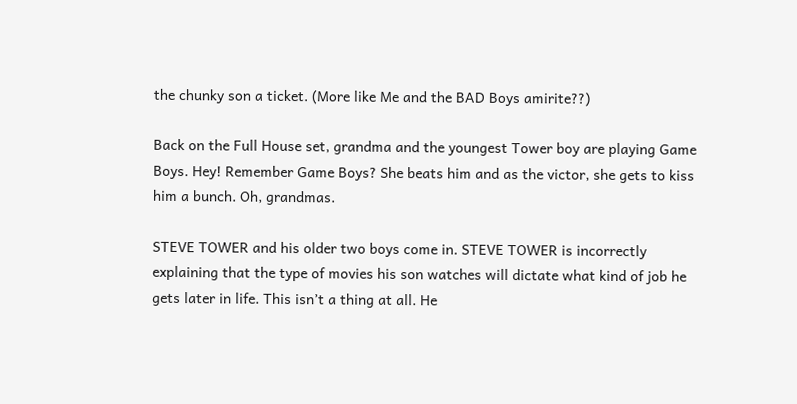the chunky son a ticket. (More like Me and the BAD Boys amirite??)

Back on the Full House set, grandma and the youngest Tower boy are playing Game Boys. Hey! Remember Game Boys? She beats him and as the victor, she gets to kiss him a bunch. Oh, grandmas.

STEVE TOWER and his older two boys come in. STEVE TOWER is incorrectly explaining that the type of movies his son watches will dictate what kind of job he gets later in life. This isn’t a thing at all. He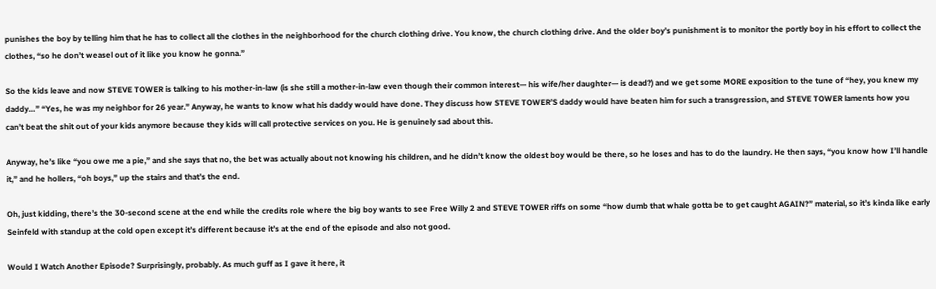punishes the boy by telling him that he has to collect all the clothes in the neighborhood for the church clothing drive. You know, the church clothing drive. And the older boy’s punishment is to monitor the portly boy in his effort to collect the clothes, “so he don’t weasel out of it like you know he gonna.”

So the kids leave and now STEVE TOWER is talking to his mother-in-law (is she still a mother-in-law even though their common interest— his wife/her daughter— is dead?) and we get some MORE exposition to the tune of “hey, you knew my daddy…” “Yes, he was my neighbor for 26 year.” Anyway, he wants to know what his daddy would have done. They discuss how STEVE TOWER’S daddy would have beaten him for such a transgression, and STEVE TOWER laments how you can’t beat the shit out of your kids anymore because they kids will call protective services on you. He is genuinely sad about this.

Anyway, he’s like “you owe me a pie,” and she says that no, the bet was actually about not knowing his children, and he didn’t know the oldest boy would be there, so he loses and has to do the laundry. He then says, “you know how I’ll handle it,” and he hollers, “oh boys,” up the stairs and that’s the end.

Oh, just kidding, there’s the 30-second scene at the end while the credits role where the big boy wants to see Free Willy 2 and STEVE TOWER riffs on some “how dumb that whale gotta be to get caught AGAIN?” material, so it’s kinda like early Seinfeld with standup at the cold open except it’s different because it’s at the end of the episode and also not good.

Would I Watch Another Episode? Surprisingly, probably. As much guff as I gave it here, it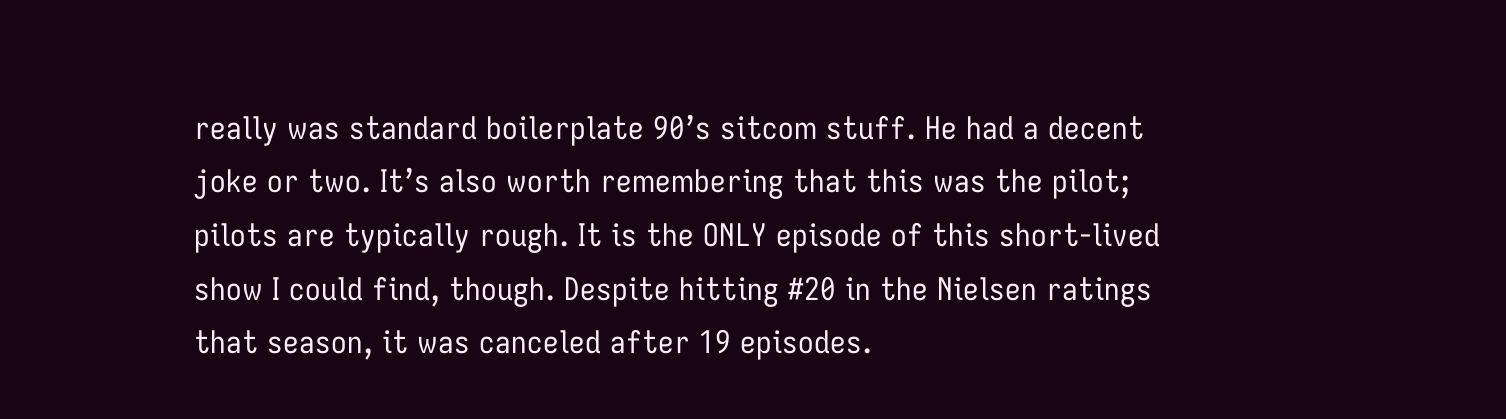really was standard boilerplate 90’s sitcom stuff. He had a decent joke or two. It’s also worth remembering that this was the pilot; pilots are typically rough. It is the ONLY episode of this short-lived show I could find, though. Despite hitting #20 in the Nielsen ratings that season, it was canceled after 19 episodes.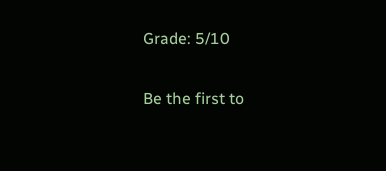Grade: 5/10

Be the first to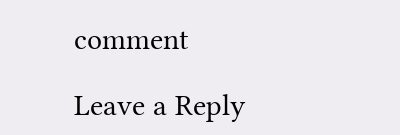comment

Leave a Reply